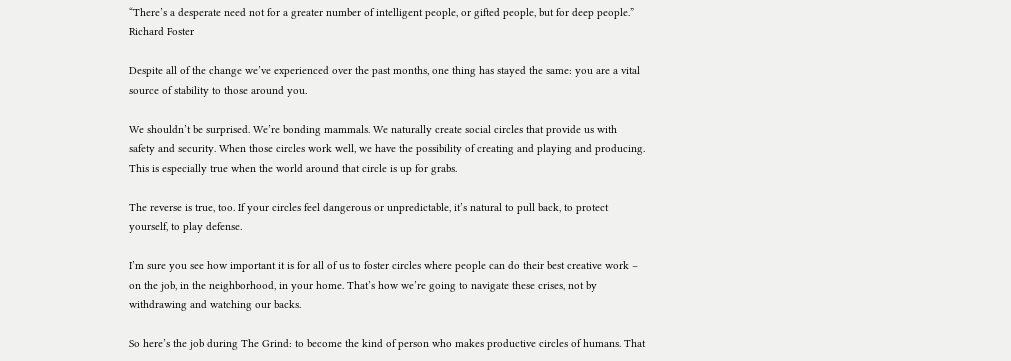“There’s a desperate need not for a greater number of intelligent people, or gifted people, but for deep people.” Richard Foster

Despite all of the change we’ve experienced over the past months, one thing has stayed the same: you are a vital source of stability to those around you.

We shouldn’t be surprised. We’re bonding mammals. We naturally create social circles that provide us with safety and security. When those circles work well, we have the possibility of creating and playing and producing. This is especially true when the world around that circle is up for grabs.

The reverse is true, too. If your circles feel dangerous or unpredictable, it’s natural to pull back, to protect yourself, to play defense.

I’m sure you see how important it is for all of us to foster circles where people can do their best creative work – on the job, in the neighborhood, in your home. That’s how we’re going to navigate these crises, not by withdrawing and watching our backs.

So here’s the job during The Grind: to become the kind of person who makes productive circles of humans. That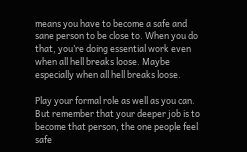means you have to become a safe and sane person to be close to. When you do that, you’re doing essential work even when all hell breaks loose. Maybe especially when all hell breaks loose.

Play your formal role as well as you can. But remember that your deeper job is to become that person, the one people feel safe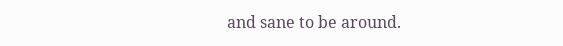and sane to be around.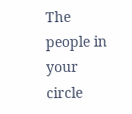The people in your circle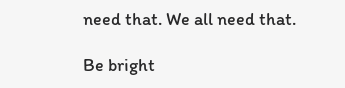need that. We all need that.

Be bright